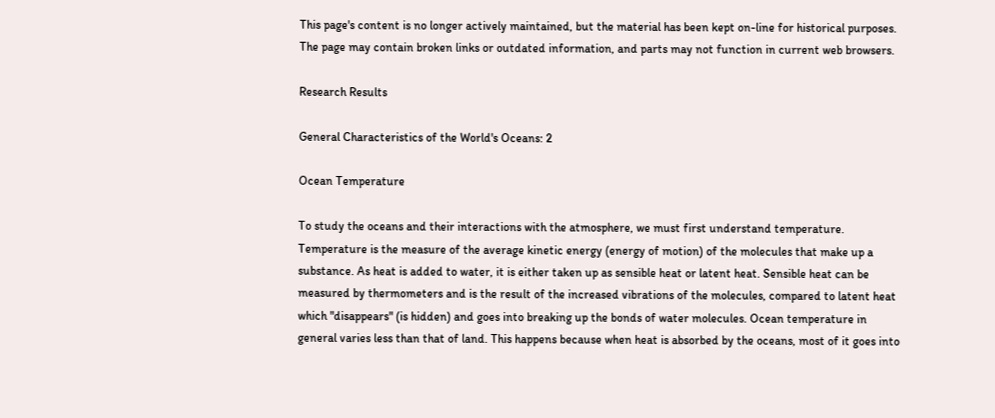This page's content is no longer actively maintained, but the material has been kept on-line for historical purposes.
The page may contain broken links or outdated information, and parts may not function in current web browsers.

Research Results

General Characteristics of the World's Oceans: 2

Ocean Temperature

To study the oceans and their interactions with the atmosphere, we must first understand temperature. Temperature is the measure of the average kinetic energy (energy of motion) of the molecules that make up a substance. As heat is added to water, it is either taken up as sensible heat or latent heat. Sensible heat can be measured by thermometers and is the result of the increased vibrations of the molecules, compared to latent heat which "disappears" (is hidden) and goes into breaking up the bonds of water molecules. Ocean temperature in general varies less than that of land. This happens because when heat is absorbed by the oceans, most of it goes into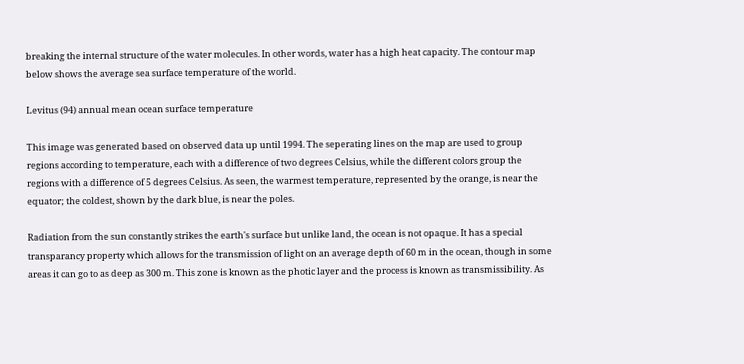breaking the internal structure of the water molecules. In other words, water has a high heat capacity. The contour map below shows the average sea surface temperature of the world.

Levitus (94) annual mean ocean surface temperature

This image was generated based on observed data up until 1994. The seperating lines on the map are used to group regions according to temperature, each with a difference of two degrees Celsius, while the different colors group the regions with a difference of 5 degrees Celsius. As seen, the warmest temperature, represented by the orange, is near the equator; the coldest, shown by the dark blue, is near the poles.

Radiation from the sun constantly strikes the earth's surface but unlike land, the ocean is not opaque. It has a special transparancy property which allows for the transmission of light on an average depth of 60 m in the ocean, though in some areas it can go to as deep as 300 m. This zone is known as the photic layer and the process is known as transmissibility. As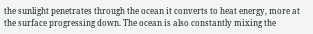the sunlight penetrates through the ocean it converts to heat energy, more at the surface progressing down. The ocean is also constantly mixing the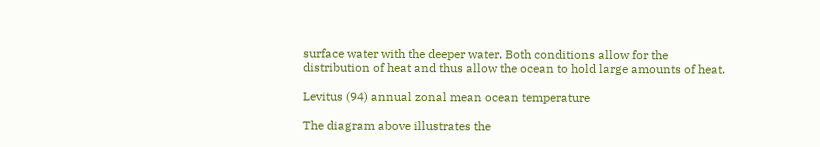surface water with the deeper water. Both conditions allow for the distribution of heat and thus allow the ocean to hold large amounts of heat.

Levitus (94) annual zonal mean ocean temperature

The diagram above illustrates the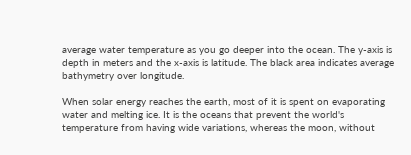average water temperature as you go deeper into the ocean. The y-axis is depth in meters and the x-axis is latitude. The black area indicates average bathymetry over longitude.

When solar energy reaches the earth, most of it is spent on evaporating water and melting ice. It is the oceans that prevent the world's temperature from having wide variations, whereas the moon, without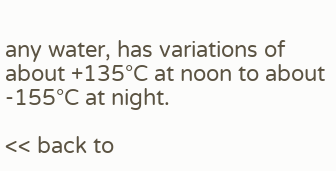any water, has variations of about +135°C at noon to about -155°C at night.

<< back to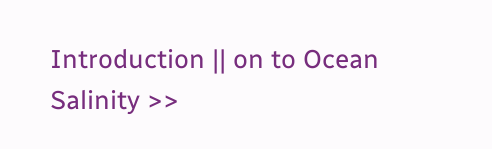Introduction || on to Ocean Salinity >>